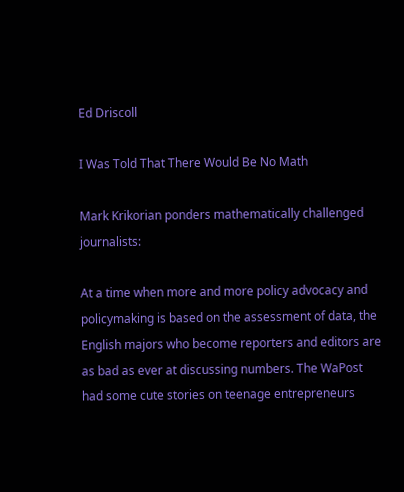Ed Driscoll

I Was Told That There Would Be No Math

Mark Krikorian ponders mathematically challenged journalists:

At a time when more and more policy advocacy and policymaking is based on the assessment of data, the English majors who become reporters and editors are as bad as ever at discussing numbers. The WaPost had some cute stories on teenage entrepreneurs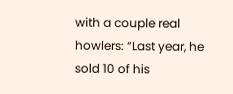with a couple real howlers: “Last year, he sold 10 of his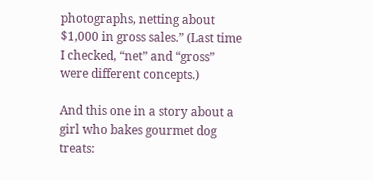photographs, netting about $1,000 in gross sales.” (Last time I checked, “net” and “gross” were different concepts.)

And this one in a story about a girl who bakes gourmet dog treats: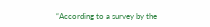“According to a survey by the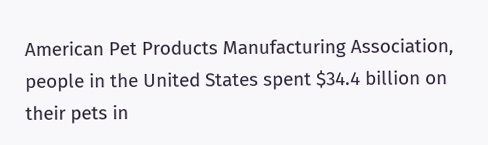American Pet Products Manufacturing Association, people in the United States spent $34.4 billion on their pets in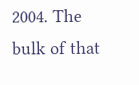2004. The bulk of that